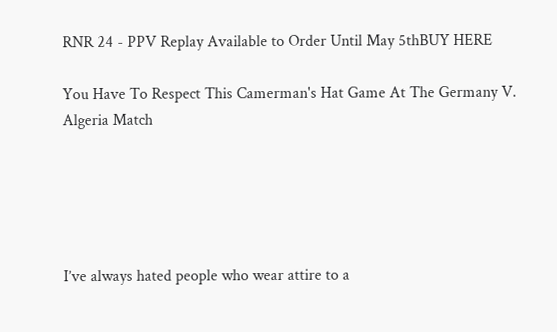RNR 24 - PPV Replay Available to Order Until May 5thBUY HERE

You Have To Respect This Camerman's Hat Game At The Germany V. Algeria Match





I’ve always hated people who wear attire to a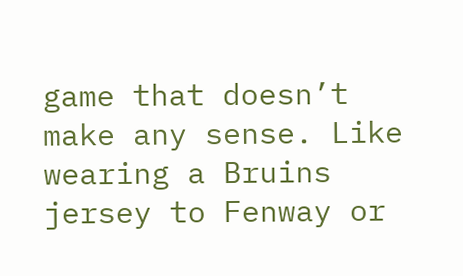game that doesn’t make any sense. Like wearing a Bruins jersey to Fenway or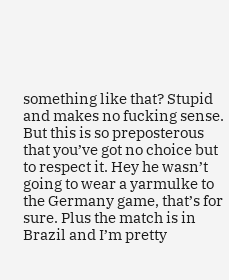something like that? Stupid and makes no fucking sense. But this is so preposterous that you’ve got no choice but to respect it. Hey he wasn’t going to wear a yarmulke to the Germany game, that’s for sure. Plus the match is in Brazil and I’m pretty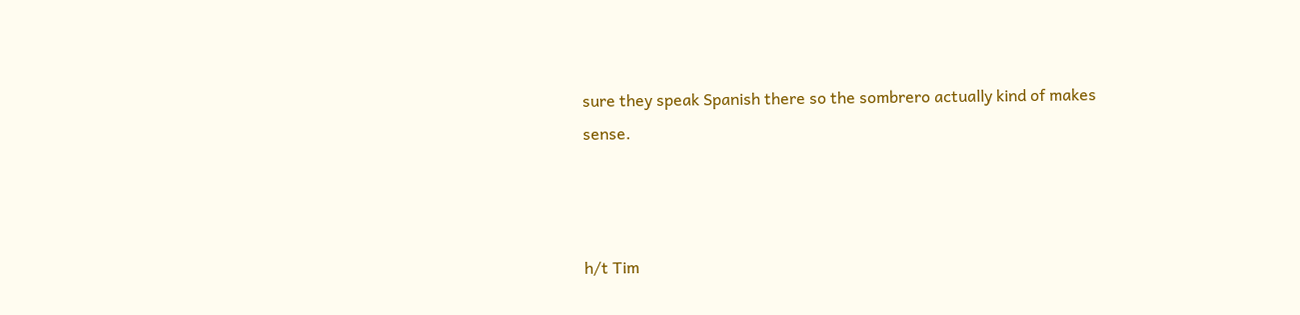sure they speak Spanish there so the sombrero actually kind of makes sense.



h/t Tim